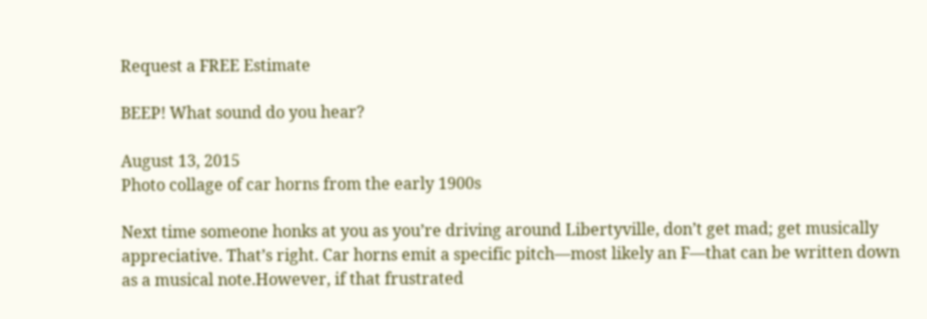Request a FREE Estimate

BEEP! What sound do you hear?

August 13, 2015
Photo collage of car horns from the early 1900s

Next time someone honks at you as you’re driving around Libertyville, don’t get mad; get musically appreciative. That’s right. Car horns emit a specific pitch—most likely an F—that can be written down as a musical note.However, if that frustrated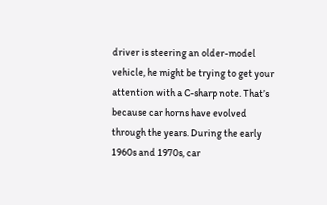driver is steering an older-model vehicle, he might be trying to get your attention with a C-sharp note. That’s because car horns have evolved through the years. During the early 1960s and 1970s, car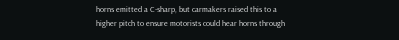horns emitted a C-sharp, but carmakers raised this to a higher pitch to ensure motorists could hear horns through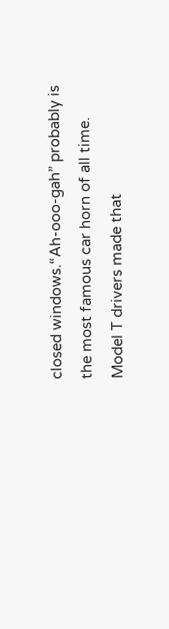closed windows.“Ah-ooo-gah” probably is the most famous car horn of all time. Model T drivers made that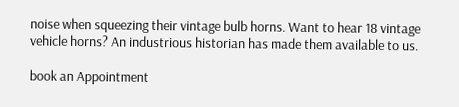noise when squeezing their vintage bulb horns. Want to hear 18 vintage vehicle horns? An industrious historian has made them available to us.

book an Appointment